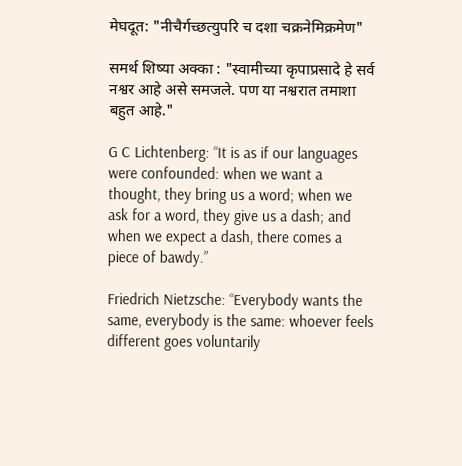मेघदूत: "नीचैर्गच्छत्युपरि च दशा चक्रनेमिक्रमेण"

समर्थ शिष्या अक्का : "स्वामीच्या कृपाप्रसादे हे सर्व नश्वर आहे असे समजले. पण या नश्वरात तमाशा बहुत आहे."

G C Lichtenberg: “It is as if our languages were confounded: when we want a thought, they bring us a word; when we ask for a word, they give us a dash; and when we expect a dash, there comes a piece of bawdy.”

Friedrich Nietzsche: “Everybody wants the same, everybody is the same: whoever feels different goes voluntarily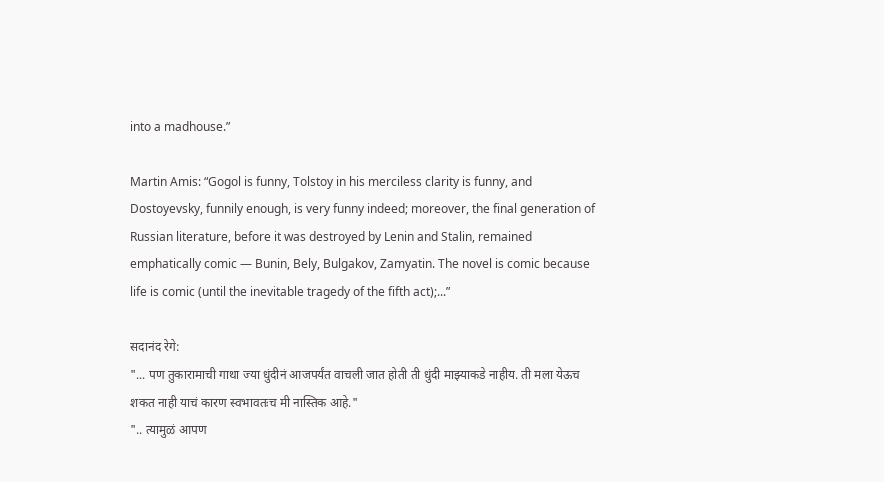into a madhouse.”

Martin Amis: “Gogol is funny, Tolstoy in his merciless clarity is funny, and Dostoyevsky, funnily enough, is very funny indeed; moreover, the final generation of Russian literature, before it was destroyed by Lenin and Stalin, remained emphatically comic — Bunin, Bely, Bulgakov, Zamyatin. The novel is comic because life is comic (until the inevitable tragedy of the fifth act);...”

सदानंद रेगे:
"... पण तुकारामाची गाथा ज्या धुंदीनं आजपर्यंत वाचली जात होती ती धुंदी माझ्याकडे नाहीय. ती मला येऊच शकत नाही याचं कारण स्वभावतःच मी नास्तिक आहे."
".. त्यामुळं आपण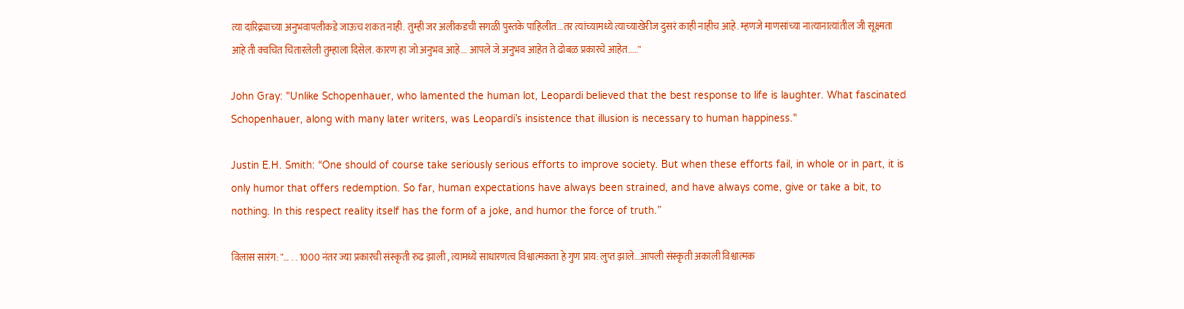त्या दारिद्र्याच्या अनुभवापलीकडे जाऊच शकत नाही. तुम्ही जर अलीकडची सगळी पुस्तके पाहिलीत...तर त्यांच्यामध्ये त्याच्याखेरीज दुसरं काही नाहीच आहे. म्हणजे माणसांच्या नात्यानात्यांतील जी सूक्ष्मता आहे ती क्वचित चितारलेली तुम्हाला दिसेल. कारण हा जो अनुभव आहे... आपले जे अनुभव आहेत ते ढोबळ प्रकारचे आहेत....."

John Gray: "Unlike Schopenhauer, who lamented the human lot, Leopardi believed that the best response to life is laughter. What fascinated Schopenhauer, along with many later writers, was Leopardi’s insistence that illusion is necessary to human happiness."

Justin E.H. Smith: “One should of course take seriously serious efforts to improve society. But when these efforts fail, in whole or in part, it is only humor that offers redemption. So far, human expectations have always been strained, and have always come, give or take a bit, to nothing. In this respect reality itself has the form of a joke, and humor the force of truth.”

विलास सारंग: "… . . 1000 नंतर ज्या प्रकारची संस्कृती रुढ झाली , त्यामध्ये साधारणत्व विश्वात्मकता हे गुण प्राय: लुप्त झाले...आपली संस्कृती अकाली विश्वात्मक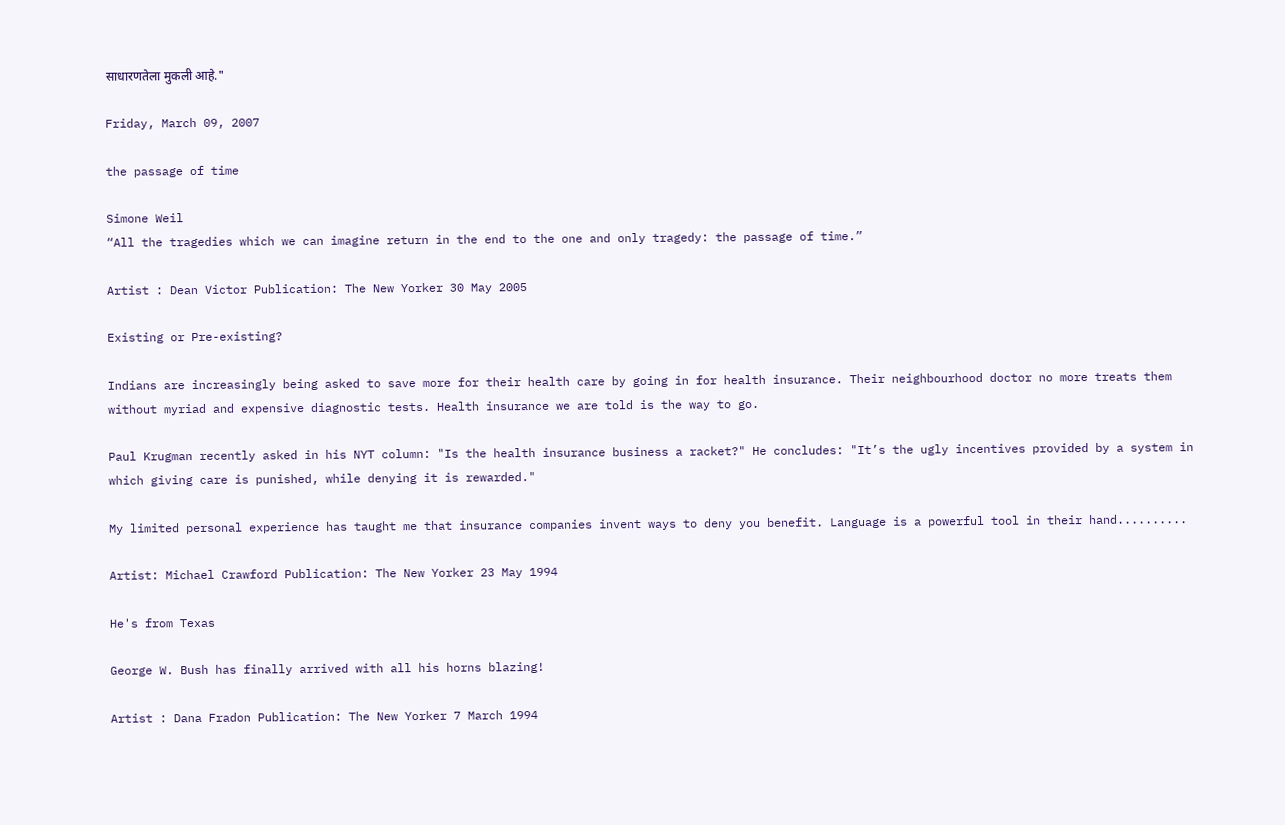साधारणतेला मुकली आहे."

Friday, March 09, 2007

the passage of time

Simone Weil
“All the tragedies which we can imagine return in the end to the one and only tragedy: the passage of time.”

Artist : Dean Victor Publication: The New Yorker 30 May 2005

Existing or Pre-existing?

Indians are increasingly being asked to save more for their health care by going in for health insurance. Their neighbourhood doctor no more treats them without myriad and expensive diagnostic tests. Health insurance we are told is the way to go.

Paul Krugman recently asked in his NYT column: "Is the health insurance business a racket?" He concludes: "It’s the ugly incentives provided by a system in which giving care is punished, while denying it is rewarded."

My limited personal experience has taught me that insurance companies invent ways to deny you benefit. Language is a powerful tool in their hand..........

Artist: Michael Crawford Publication: The New Yorker 23 May 1994

He's from Texas

George W. Bush has finally arrived with all his horns blazing!

Artist : Dana Fradon Publication: The New Yorker 7 March 1994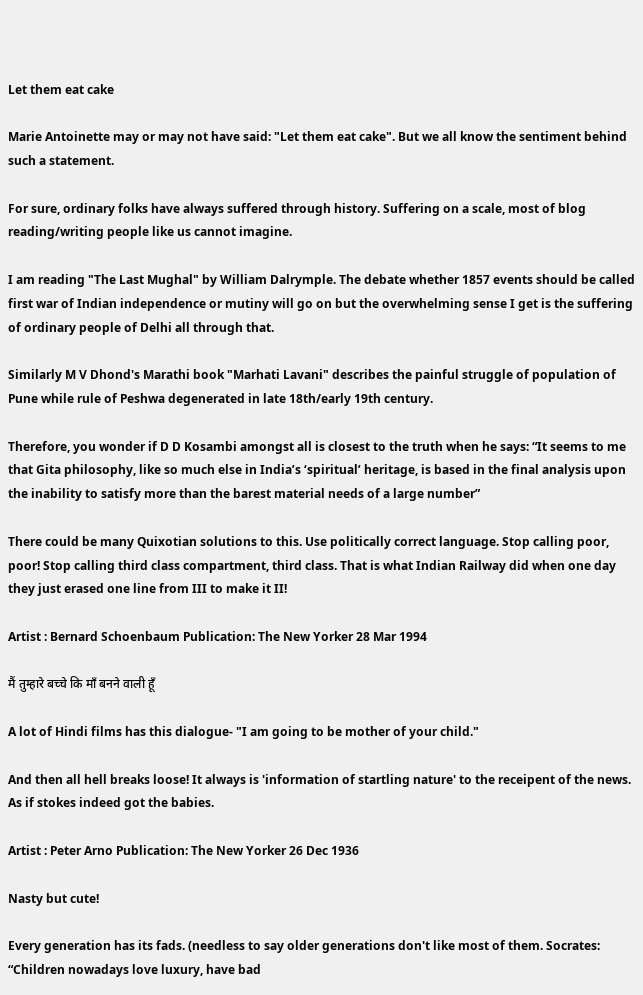Let them eat cake

Marie Antoinette may or may not have said: "Let them eat cake". But we all know the sentiment behind such a statement.

For sure, ordinary folks have always suffered through history. Suffering on a scale, most of blog reading/writing people like us cannot imagine.

I am reading "The Last Mughal" by William Dalrymple. The debate whether 1857 events should be called first war of Indian independence or mutiny will go on but the overwhelming sense I get is the suffering of ordinary people of Delhi all through that.

Similarly M V Dhond's Marathi book "Marhati Lavani" describes the painful struggle of population of Pune while rule of Peshwa degenerated in late 18th/early 19th century.

Therefore, you wonder if D D Kosambi amongst all is closest to the truth when he says: “It seems to me that Gita philosophy, like so much else in India’s ‘spiritual’ heritage, is based in the final analysis upon the inability to satisfy more than the barest material needs of a large number”

There could be many Quixotian solutions to this. Use politically correct language. Stop calling poor, poor! Stop calling third class compartment, third class. That is what Indian Railway did when one day they just erased one line from III to make it II!

Artist : Bernard Schoenbaum Publication: The New Yorker 28 Mar 1994

मैं तुम्हारे बच्चे कि माँ बनने वाली हूँ

A lot of Hindi films has this dialogue- "I am going to be mother of your child."

And then all hell breaks loose! It always is 'information of startling nature' to the receipent of the news. As if stokes indeed got the babies.

Artist : Peter Arno Publication: The New Yorker 26 Dec 1936

Nasty but cute!

Every generation has its fads. (needless to say older generations don't like most of them. Socrates: “Children nowadays love luxury, have bad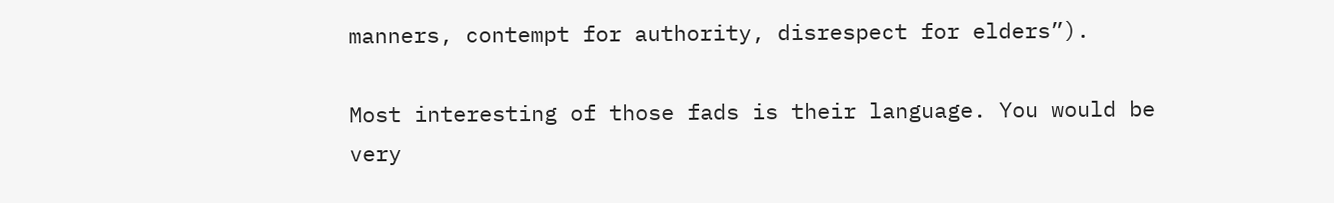manners, contempt for authority, disrespect for elders”).

Most interesting of those fads is their language. You would be very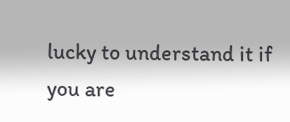lucky to understand it if you are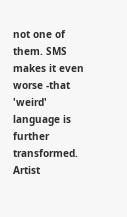not one of them. SMS makes it even worse -that 'weird' language is further transformed.
Artist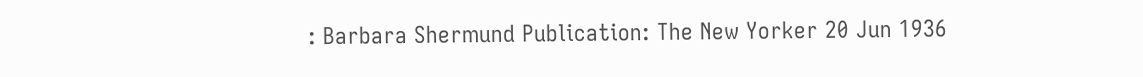: Barbara Shermund Publication: The New Yorker 20 Jun 1936